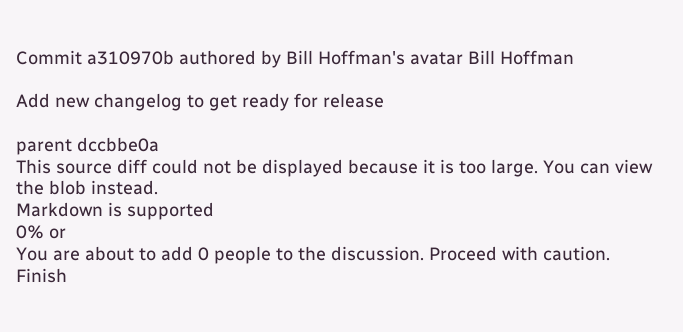Commit a310970b authored by Bill Hoffman's avatar Bill Hoffman

Add new changelog to get ready for release

parent dccbbe0a
This source diff could not be displayed because it is too large. You can view the blob instead.
Markdown is supported
0% or
You are about to add 0 people to the discussion. Proceed with caution.
Finish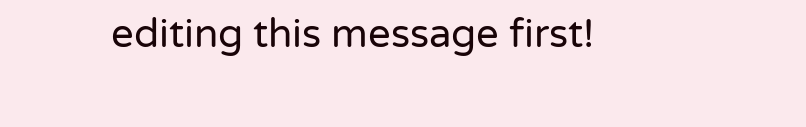editing this message first!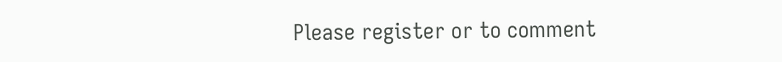Please register or to comment